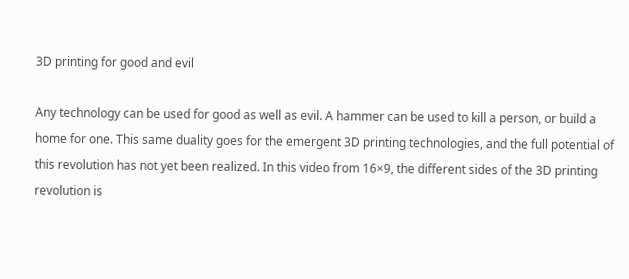3D printing for good and evil

Any technology can be used for good as well as evil. A hammer can be used to kill a person, or build a home for one. This same duality goes for the emergent 3D printing technologies, and the full potential of this revolution has not yet been realized. In this video from 16×9, the different sides of the 3D printing revolution is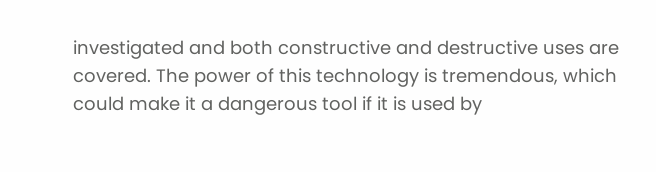investigated and both constructive and destructive uses are covered. The power of this technology is tremendous, which could make it a dangerous tool if it is used by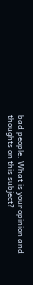bad people. What is your opinion and thoughts on this subject?